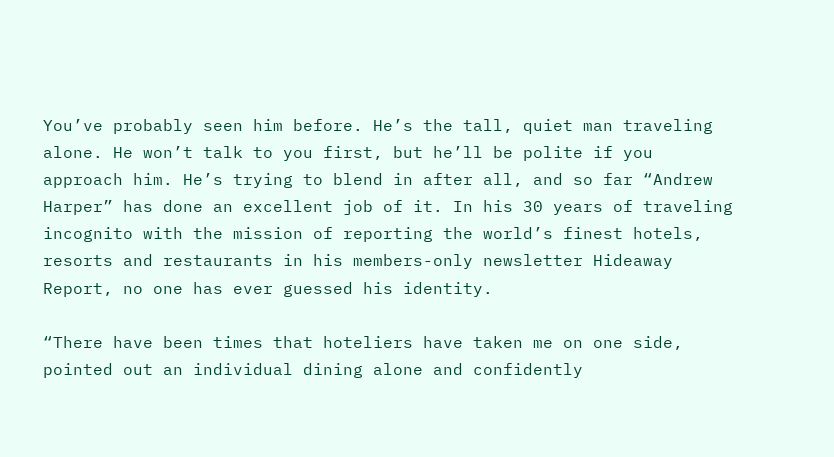You’ve probably seen him before. He’s the tall, quiet man traveling alone. He won’t talk to you first, but he’ll be polite if you approach him. He’s trying to blend in after all, and so far “Andrew Harper” has done an excellent job of it. In his 30 years of traveling incognito with the mission of reporting the world’s finest hotels, resorts and restaurants in his members-only newsletter Hideaway Report, no one has ever guessed his identity.

“There have been times that hoteliers have taken me on one side, pointed out an individual dining alone and confidently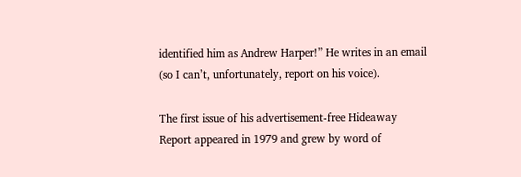identified him as Andrew Harper!” He writes in an email (so I can’t, unfortunately, report on his voice).

The first issue of his advertisement-free Hideaway Report appeared in 1979 and grew by word of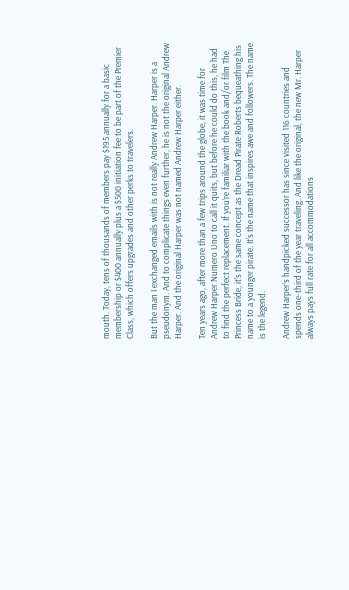mouth. Today, tens of thousands of members pay $195 annually for a basic membership or $400 annually plus a $500 initiation fee to be part of the Premier Class, which offers upgrades and other perks to travelers.

But the man I exchanged emails with is not really Andrew Harper. Harper is a pseudonym. And to complicate things even further, he is not the original Andrew Harper. And the original Harper was not named Andrew Harper either.

Ten years ago, after more than a few trips around the globe, it was time for Andrew Harper Numero Uno to call it quits, but before he could do this, he had to find the perfect replacement. If you’re familiar with the book and/or film The Princess Bride, it’s the same concept as the Dread Pirate Roberts bequeathing his name to a younger pirate. It’s the name that inspires awe and followers. The name is the legend.

Andrew Harper’s handpicked successor has since visited 116 countries and spends one-third of the year traveling. And like the original, the new Mr. Harper always pays full rate for all accommodations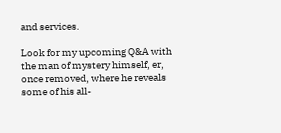and services.

Look for my upcoming Q&A with the man of mystery himself, er, once removed, where he reveals some of his all-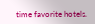time favorite hotels.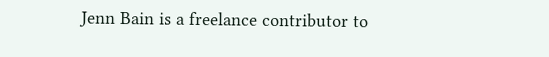Jenn Bain is a freelance contributor to